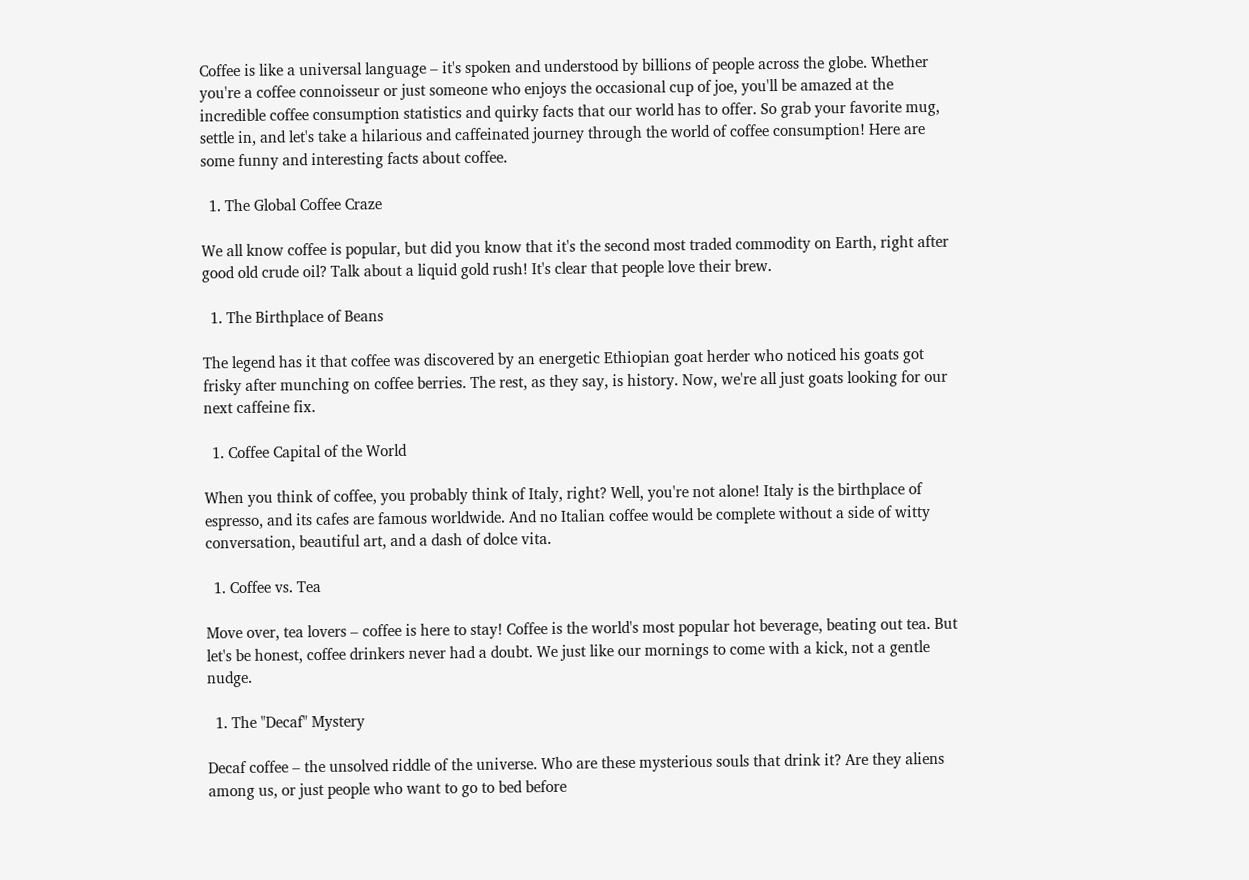Coffee is like a universal language – it's spoken and understood by billions of people across the globe. Whether you're a coffee connoisseur or just someone who enjoys the occasional cup of joe, you'll be amazed at the incredible coffee consumption statistics and quirky facts that our world has to offer. So grab your favorite mug, settle in, and let's take a hilarious and caffeinated journey through the world of coffee consumption! Here are some funny and interesting facts about coffee.

  1. The Global Coffee Craze

We all know coffee is popular, but did you know that it's the second most traded commodity on Earth, right after good old crude oil? Talk about a liquid gold rush! It's clear that people love their brew.

  1. The Birthplace of Beans

The legend has it that coffee was discovered by an energetic Ethiopian goat herder who noticed his goats got frisky after munching on coffee berries. The rest, as they say, is history. Now, we're all just goats looking for our next caffeine fix.

  1. Coffee Capital of the World

When you think of coffee, you probably think of Italy, right? Well, you're not alone! Italy is the birthplace of espresso, and its cafes are famous worldwide. And no Italian coffee would be complete without a side of witty conversation, beautiful art, and a dash of dolce vita.

  1. Coffee vs. Tea

Move over, tea lovers – coffee is here to stay! Coffee is the world's most popular hot beverage, beating out tea. But let's be honest, coffee drinkers never had a doubt. We just like our mornings to come with a kick, not a gentle nudge.

  1. The "Decaf" Mystery

Decaf coffee – the unsolved riddle of the universe. Who are these mysterious souls that drink it? Are they aliens among us, or just people who want to go to bed before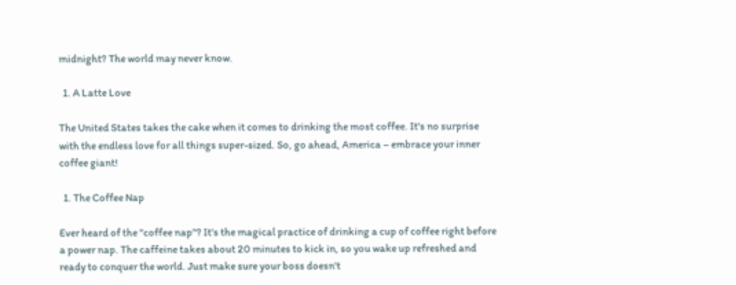midnight? The world may never know.

  1. A Latte Love

The United States takes the cake when it comes to drinking the most coffee. It's no surprise with the endless love for all things super-sized. So, go ahead, America – embrace your inner coffee giant!

  1. The Coffee Nap

Ever heard of the "coffee nap"? It's the magical practice of drinking a cup of coffee right before a power nap. The caffeine takes about 20 minutes to kick in, so you wake up refreshed and ready to conquer the world. Just make sure your boss doesn't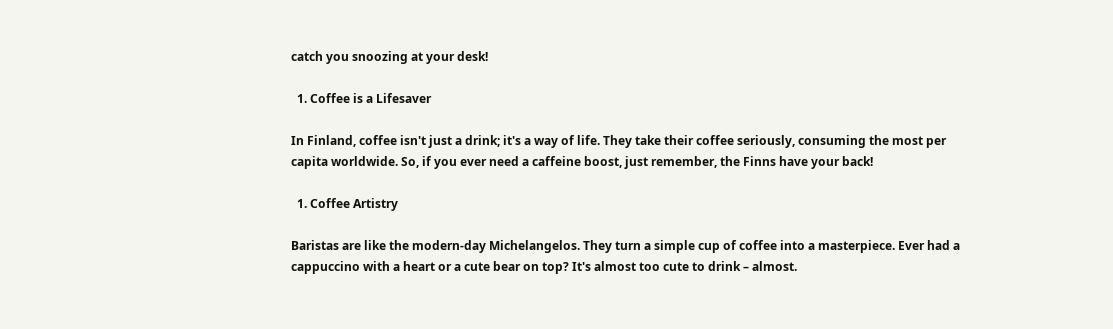catch you snoozing at your desk!

  1. Coffee is a Lifesaver

In Finland, coffee isn't just a drink; it's a way of life. They take their coffee seriously, consuming the most per capita worldwide. So, if you ever need a caffeine boost, just remember, the Finns have your back!

  1. Coffee Artistry

Baristas are like the modern-day Michelangelos. They turn a simple cup of coffee into a masterpiece. Ever had a cappuccino with a heart or a cute bear on top? It's almost too cute to drink – almost.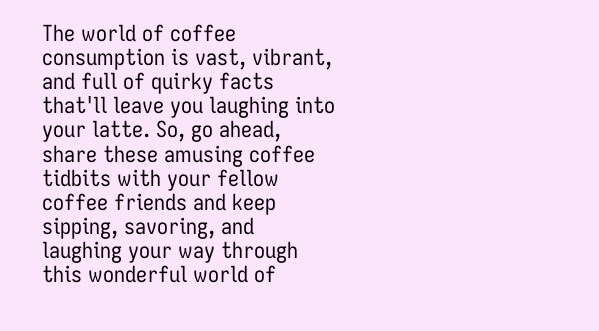The world of coffee consumption is vast, vibrant, and full of quirky facts that'll leave you laughing into your latte. So, go ahead, share these amusing coffee tidbits with your fellow coffee friends and keep sipping, savoring, and laughing your way through this wonderful world of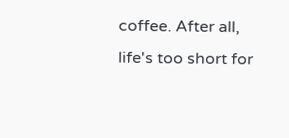coffee. After all, life's too short for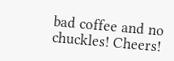bad coffee and no chuckles! Cheers!